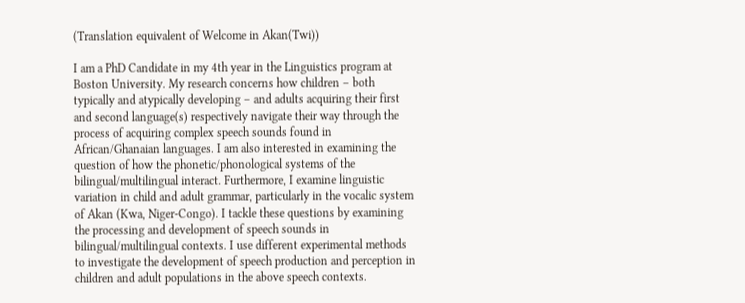(Translation equivalent of Welcome in Akan(Twi))

I am a PhD Candidate in my 4th year in the Linguistics program at Boston University. My research concerns how children – both typically and atypically developing – and adults acquiring their first and second language(s) respectively navigate their way through the process of acquiring complex speech sounds found in African/Ghanaian languages. I am also interested in examining the question of how the phonetic/phonological systems of the bilingual/multilingual interact. Furthermore, I examine linguistic variation in child and adult grammar, particularly in the vocalic system of Akan (Kwa, Niger-Congo). I tackle these questions by examining the processing and development of speech sounds in bilingual/multilingual contexts. I use different experimental methods to investigate the development of speech production and perception in children and adult populations in the above speech contexts.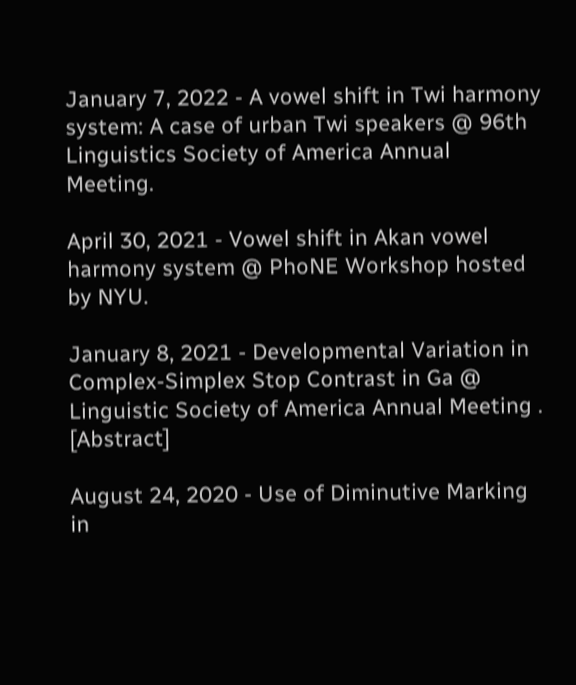January 7, 2022 - A vowel shift in Twi harmony system: A case of urban Twi speakers @ 96th Linguistics Society of America Annual Meeting.

April 30, 2021 - Vowel shift in Akan vowel harmony system @ PhoNE Workshop hosted by NYU.

January 8, 2021 - Developmental Variation in Complex-Simplex Stop Contrast in Ga @ Linguistic Society of America Annual Meeting . [Abstract]

August 24, 2020 - Use of Diminutive Marking in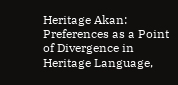Heritage Akan: Preferences as a Point of Divergence in Heritage Language,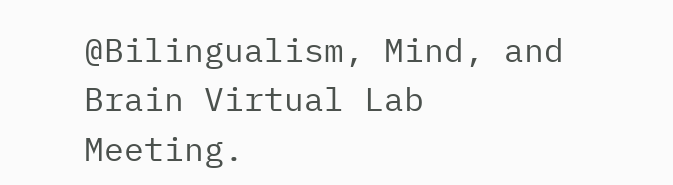@Bilingualism, Mind, and Brain Virtual Lab Meeting.